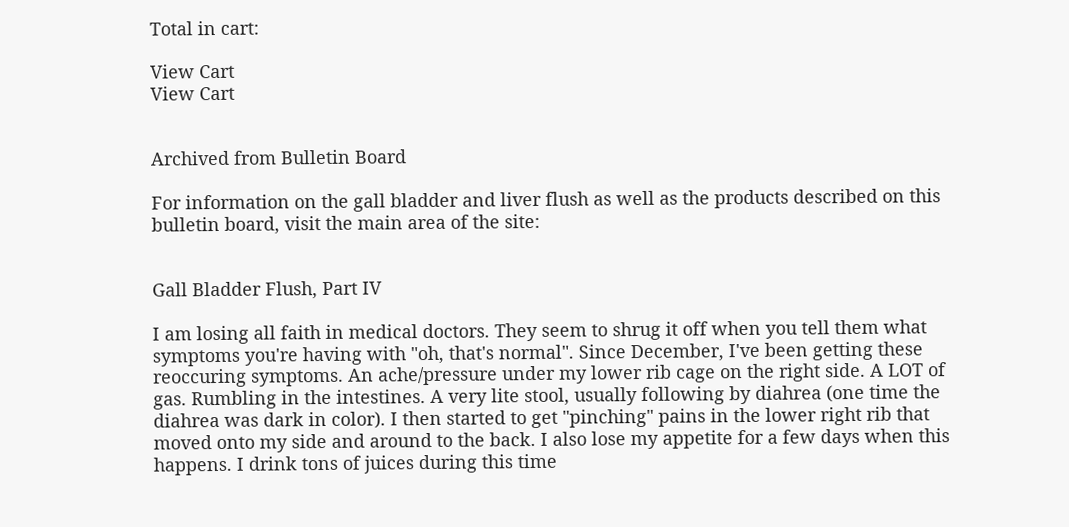Total in cart:

View Cart
View Cart


Archived from Bulletin Board

For information on the gall bladder and liver flush as well as the products described on this bulletin board, visit the main area of the site:


Gall Bladder Flush, Part IV

I am losing all faith in medical doctors. They seem to shrug it off when you tell them what symptoms you're having with "oh, that's normal". Since December, I've been getting these reoccuring symptoms. An ache/pressure under my lower rib cage on the right side. A LOT of gas. Rumbling in the intestines. A very lite stool, usually following by diahrea (one time the diahrea was dark in color). I then started to get "pinching" pains in the lower right rib that moved onto my side and around to the back. I also lose my appetite for a few days when this happens. I drink tons of juices during this time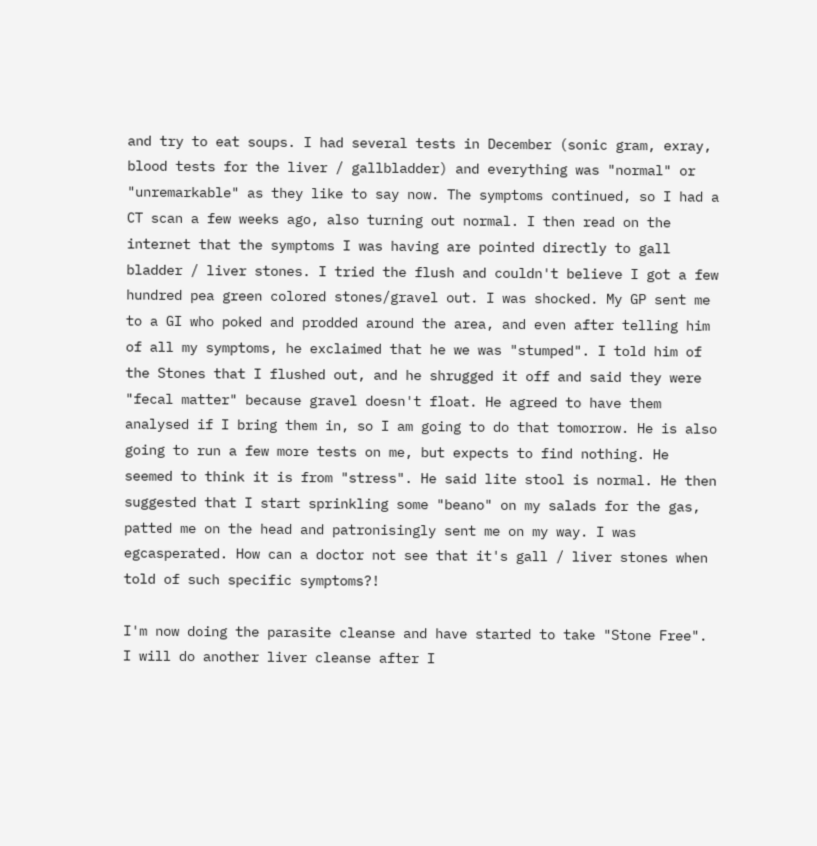and try to eat soups. I had several tests in December (sonic gram, exray, blood tests for the liver / gallbladder) and everything was "normal" or "unremarkable" as they like to say now. The symptoms continued, so I had a CT scan a few weeks ago, also turning out normal. I then read on the internet that the symptoms I was having are pointed directly to gall bladder / liver stones. I tried the flush and couldn't believe I got a few hundred pea green colored stones/gravel out. I was shocked. My GP sent me to a GI who poked and prodded around the area, and even after telling him of all my symptoms, he exclaimed that he we was "stumped". I told him of the Stones that I flushed out, and he shrugged it off and said they were "fecal matter" because gravel doesn't float. He agreed to have them analysed if I bring them in, so I am going to do that tomorrow. He is also going to run a few more tests on me, but expects to find nothing. He seemed to think it is from "stress". He said lite stool is normal. He then suggested that I start sprinkling some "beano" on my salads for the gas, patted me on the head and patronisingly sent me on my way. I was egcasperated. How can a doctor not see that it's gall / liver stones when told of such specific symptoms?!

I'm now doing the parasite cleanse and have started to take "Stone Free". I will do another liver cleanse after I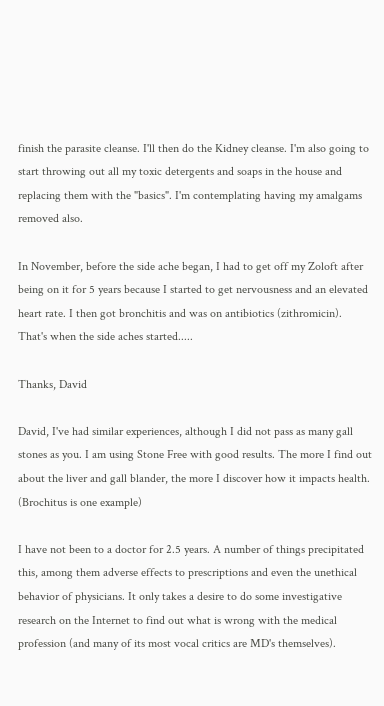finish the parasite cleanse. I'll then do the Kidney cleanse. I'm also going to start throwing out all my toxic detergents and soaps in the house and replacing them with the "basics". I'm contemplating having my amalgams removed also.

In November, before the side ache began, I had to get off my Zoloft after being on it for 5 years because I started to get nervousness and an elevated heart rate. I then got bronchitis and was on antibiotics (zithromicin). That's when the side aches started.....

Thanks, David

David, I've had similar experiences, although I did not pass as many gall stones as you. I am using Stone Free with good results. The more I find out about the liver and gall blander, the more I discover how it impacts health. (Brochitus is one example)

I have not been to a doctor for 2.5 years. A number of things precipitated this, among them adverse effects to prescriptions and even the unethical behavior of physicians. It only takes a desire to do some investigative research on the Internet to find out what is wrong with the medical profession (and many of its most vocal critics are MD's themselves).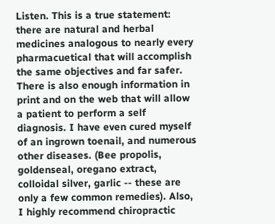Listen. This is a true statement: there are natural and herbal medicines analogous to nearly every pharmacuetical that will accomplish the same objectives and far safer. There is also enough information in print and on the web that will allow a patient to perform a self diagnosis. I have even cured myself of an ingrown toenail, and numerous other diseases. (Bee propolis, goldenseal, oregano extract, colloidal silver, garlic -- these are only a few common remedies). Also, I highly recommend chiropractic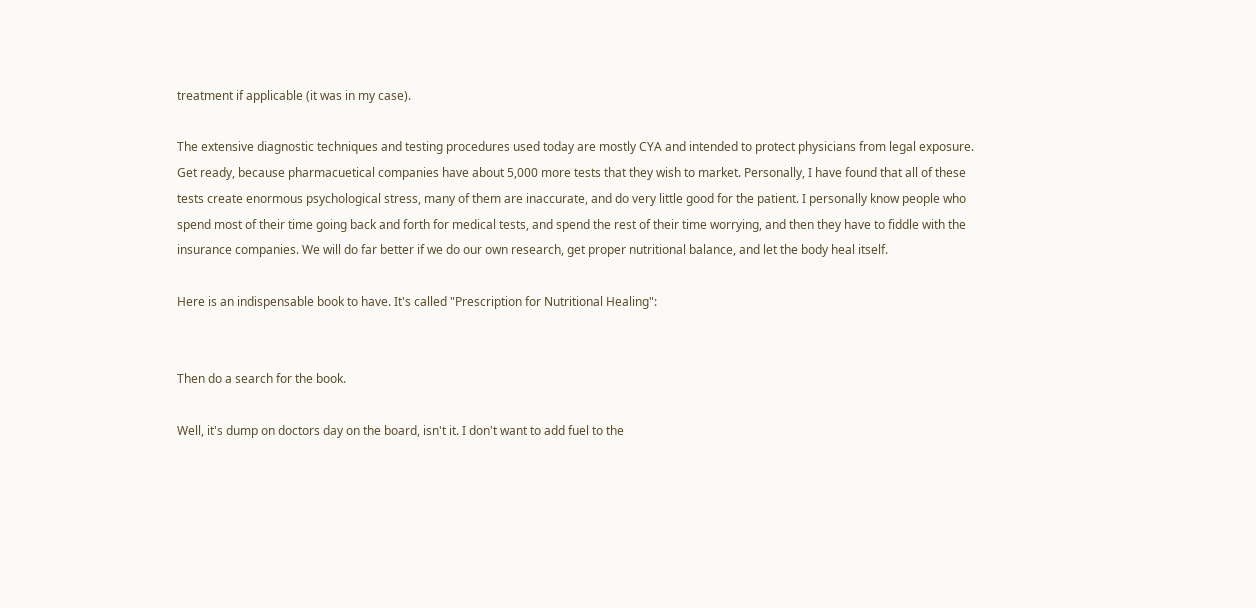treatment if applicable (it was in my case).

The extensive diagnostic techniques and testing procedures used today are mostly CYA and intended to protect physicians from legal exposure. Get ready, because pharmacuetical companies have about 5,000 more tests that they wish to market. Personally, I have found that all of these tests create enormous psychological stress, many of them are inaccurate, and do very little good for the patient. I personally know people who spend most of their time going back and forth for medical tests, and spend the rest of their time worrying, and then they have to fiddle with the insurance companies. We will do far better if we do our own research, get proper nutritional balance, and let the body heal itself.

Here is an indispensable book to have. It's called "Prescription for Nutritional Healing":


Then do a search for the book.

Well, it's dump on doctors day on the board, isn't it. I don't want to add fuel to the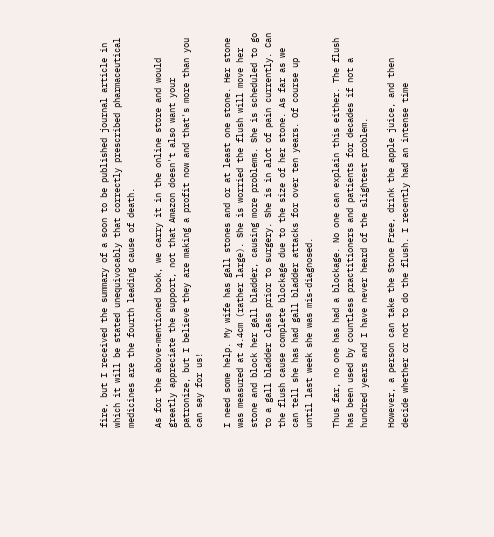fire, but I received the summary of a soon to be published journal article in which it will be stated unequivocably that correctly prescribed pharmaceutical medicines are the fourth leading cause of death.

As for the above-mentioned book, we carry it in the online store and would greatly appreciate the support, not that Amazon doesn't also want your patronize, but I believe they are making a profit now and that's more than you can say for us!

I need some help. My wife has gall stones and or at least one stone. Her stone was measured at 4.4cm (rather large). She is worried the flush will move her stone and block her gall bladder, causing more problems. She is scheduled to go to a gall bladder class prior to surgery. She is in alot of pain currently. Can the flush cause complete blockage due to the size of her stone. As far as we can tell she has had gall bladder attacks for over ten years. Of course up until last week she was mis-diagnosed.

Thus far, no one has had a blockage. No one can explain this either. The flush has been used by countless practitioners and patients for decades if not a hundred years and I have never heard of the slightest problem.

However, a person can take the Stone Free, drink the apple juice, and then decide whether or not to do the flush. I recently had an intense time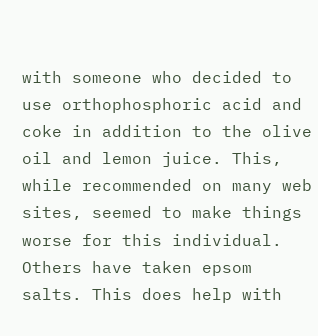with someone who decided to use orthophosphoric acid and coke in addition to the olive oil and lemon juice. This, while recommended on many web sites, seemed to make things worse for this individual. Others have taken epsom salts. This does help with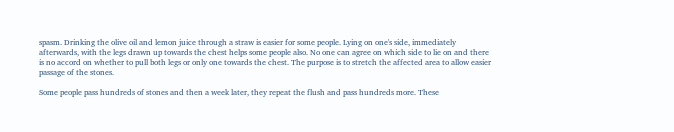spasm. Drinking the olive oil and lemon juice through a straw is easier for some people. Lying on one's side, immediately afterwards, with the legs drawn up towards the chest helps some people also. No one can agree on which side to lie on and there is no accord on whether to pull both legs or only one towards the chest. The purpose is to stretch the affected area to allow easier passage of the stones.

Some people pass hundreds of stones and then a week later, they repeat the flush and pass hundreds more. These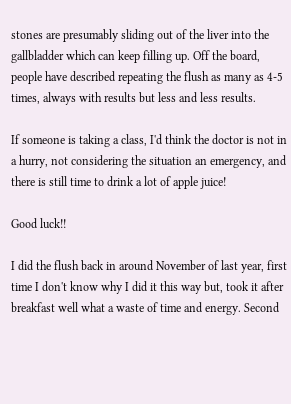stones are presumably sliding out of the liver into the gallbladder which can keep filling up. Off the board, people have described repeating the flush as many as 4-5 times, always with results but less and less results.

If someone is taking a class, I'd think the doctor is not in a hurry, not considering the situation an emergency, and there is still time to drink a lot of apple juice!

Good luck!!

I did the flush back in around November of last year, first time I don't know why I did it this way but, took it after breakfast well what a waste of time and energy. Second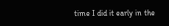time I did it early in the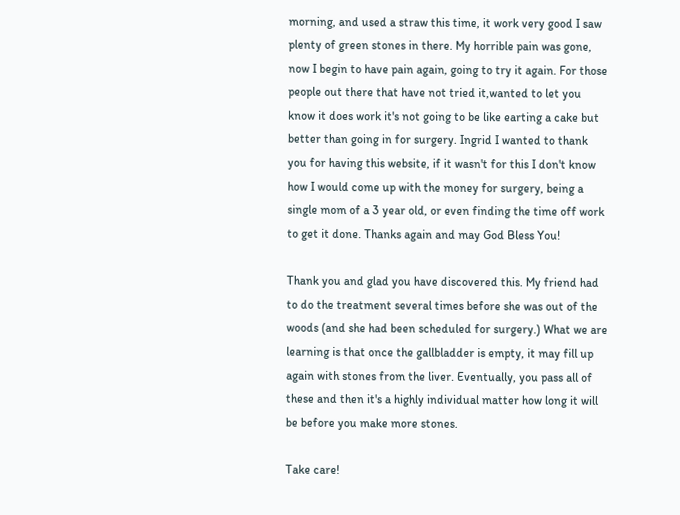morning, and used a straw this time, it work very good I saw plenty of green stones in there. My horrible pain was gone, now I begin to have pain again, going to try it again. For those people out there that have not tried it,wanted to let you know it does work it's not going to be like earting a cake but better than going in for surgery. Ingrid I wanted to thank you for having this website, if it wasn't for this I don't know how I would come up with the money for surgery, being a single mom of a 3 year old, or even finding the time off work to get it done. Thanks again and may God Bless You!

Thank you and glad you have discovered this. My friend had to do the treatment several times before she was out of the woods (and she had been scheduled for surgery.) What we are learning is that once the gallbladder is empty, it may fill up again with stones from the liver. Eventually, you pass all of these and then it's a highly individual matter how long it will be before you make more stones.

Take care!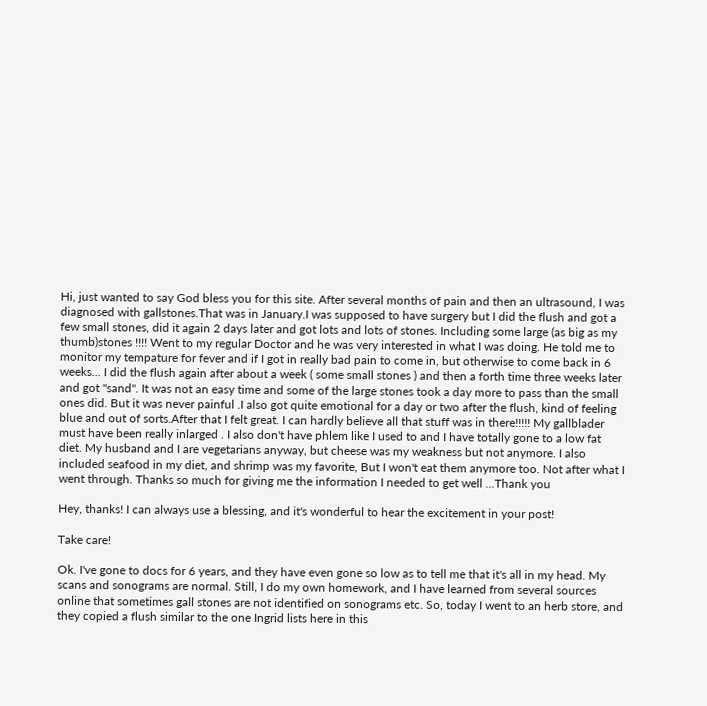Hi, just wanted to say God bless you for this site. After several months of pain and then an ultrasound, I was diagnosed with gallstones.That was in January.I was supposed to have surgery but I did the flush and got a few small stones, did it again 2 days later and got lots and lots of stones. Including some large (as big as my thumb)stones !!!! Went to my regular Doctor and he was very interested in what I was doing. He told me to monitor my tempature for fever and if I got in really bad pain to come in, but otherwise to come back in 6 weeks... I did the flush again after about a week ( some small stones ) and then a forth time three weeks later and got "sand". It was not an easy time and some of the large stones took a day more to pass than the small ones did. But it was never painful .I also got quite emotional for a day or two after the flush, kind of feeling blue and out of sorts.After that I felt great. I can hardly believe all that stuff was in there!!!!! My gallblader must have been really inlarged . I also don't have phlem like I used to and I have totally gone to a low fat diet. My husband and I are vegetarians anyway, but cheese was my weakness but not anymore. I also included seafood in my diet, and shrimp was my favorite, But I won't eat them anymore too. Not after what I went through. Thanks so much for giving me the information I needed to get well ...Thank you

Hey, thanks! I can always use a blessing, and it's wonderful to hear the excitement in your post!

Take care!

Ok. I've gone to docs for 6 years, and they have even gone so low as to tell me that it's all in my head. My scans and sonograms are normal. Still, I do my own homework, and I have learned from several sources online that sometimes gall stones are not identified on sonograms etc. So, today I went to an herb store, and they copied a flush similar to the one Ingrid lists here in this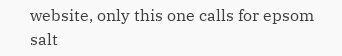website, only this one calls for epsom salt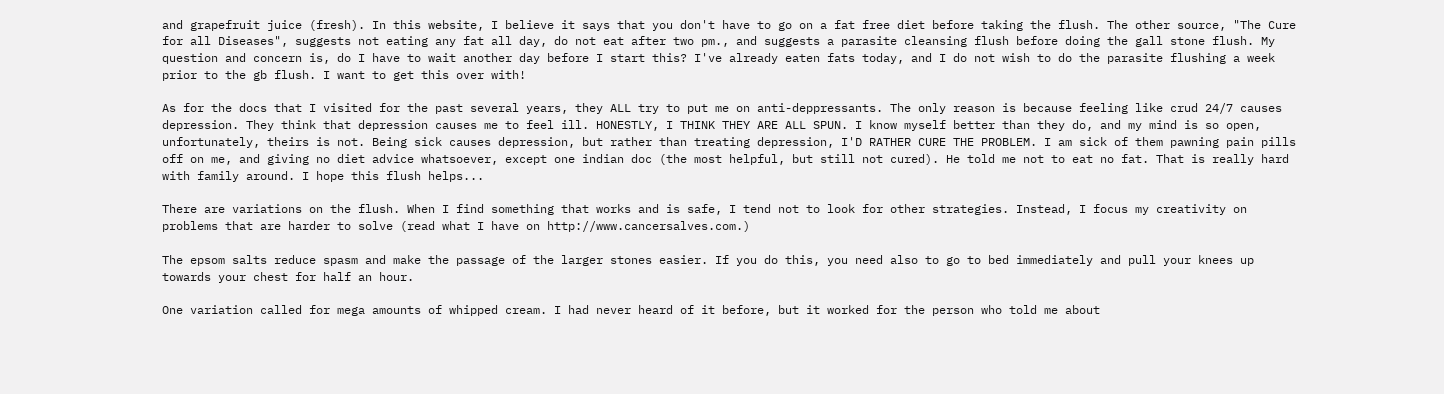and grapefruit juice (fresh). In this website, I believe it says that you don't have to go on a fat free diet before taking the flush. The other source, "The Cure for all Diseases", suggests not eating any fat all day, do not eat after two pm., and suggests a parasite cleansing flush before doing the gall stone flush. My question and concern is, do I have to wait another day before I start this? I've already eaten fats today, and I do not wish to do the parasite flushing a week prior to the gb flush. I want to get this over with!

As for the docs that I visited for the past several years, they ALL try to put me on anti-deppressants. The only reason is because feeling like crud 24/7 causes depression. They think that depression causes me to feel ill. HONESTLY, I THINK THEY ARE ALL SPUN. I know myself better than they do, and my mind is so open, unfortunately, theirs is not. Being sick causes depression, but rather than treating depression, I'D RATHER CURE THE PROBLEM. I am sick of them pawning pain pills off on me, and giving no diet advice whatsoever, except one indian doc (the most helpful, but still not cured). He told me not to eat no fat. That is really hard with family around. I hope this flush helps...

There are variations on the flush. When I find something that works and is safe, I tend not to look for other strategies. Instead, I focus my creativity on problems that are harder to solve (read what I have on http://www.cancersalves.com.)

The epsom salts reduce spasm and make the passage of the larger stones easier. If you do this, you need also to go to bed immediately and pull your knees up towards your chest for half an hour.

One variation called for mega amounts of whipped cream. I had never heard of it before, but it worked for the person who told me about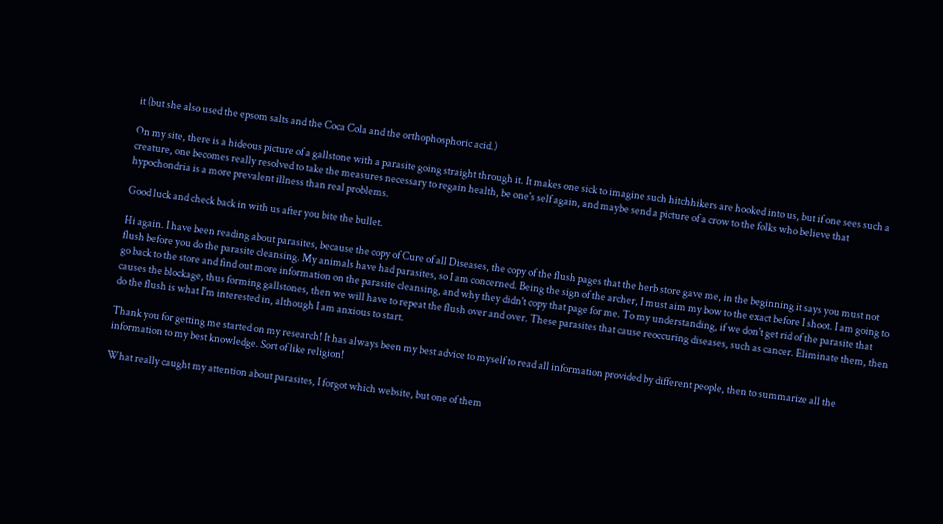it (but she also used the epsom salts and the Coca Cola and the orthophosphoric acid.)

On my site, there is a hideous picture of a gallstone with a parasite going straight through it. It makes one sick to imagine such hitchhikers are hooked into us, but if one sees such a creature, one becomes really resolved to take the measures necessary to regain health, be one's self again, and maybe send a picture of a crow to the folks who believe that hypochondria is a more prevalent illness than real problems.

Good luck and check back in with us after you bite the bullet.

Hi again. I have been reading about parasites, because the copy of Cure of all Diseases, the copy of the flush pages that the herb store gave me, in the beginning it says you must not flush before you do the parasite cleansing. My animals have had parasites, so I am concerned. Being the sign of the archer, I must aim my bow to the exact before I shoot. I am going to go back to the store and find out more information on the parasite cleansing, and why they didn't copy that page for me. To my understanding, if we don't get rid of the parasite that causes the blockage, thus forming gallstones, then we will have to repeat the flush over and over. These parasites that cause reoccuring diseases, such as cancer. Eliminate them, then do the flush is what I'm interested in, although I am anxious to start.

Thank you for getting me started on my research! It has always been my best advice to myself to read all information provided by different people, then to summarize all the information to my best knowledge. Sort of like religion!

What really caught my attention about parasites, I forgot which website, but one of them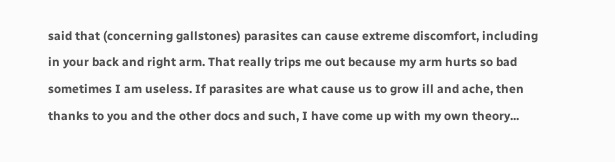said that (concerning gallstones) parasites can cause extreme discomfort, including in your back and right arm. That really trips me out because my arm hurts so bad sometimes I am useless. If parasites are what cause us to grow ill and ache, then thanks to you and the other docs and such, I have come up with my own theory...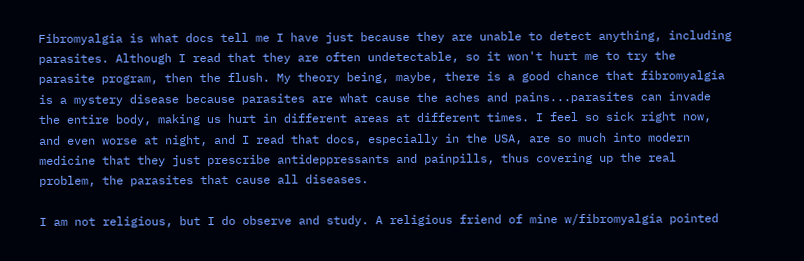Fibromyalgia is what docs tell me I have just because they are unable to detect anything, including parasites. Although I read that they are often undetectable, so it won't hurt me to try the parasite program, then the flush. My theory being, maybe, there is a good chance that fibromyalgia is a mystery disease because parasites are what cause the aches and pains...parasites can invade the entire body, making us hurt in different areas at different times. I feel so sick right now, and even worse at night, and I read that docs, especially in the USA, are so much into modern medicine that they just prescribe antideppressants and painpills, thus covering up the real problem, the parasites that cause all diseases.

I am not religious, but I do observe and study. A religious friend of mine w/fibromyalgia pointed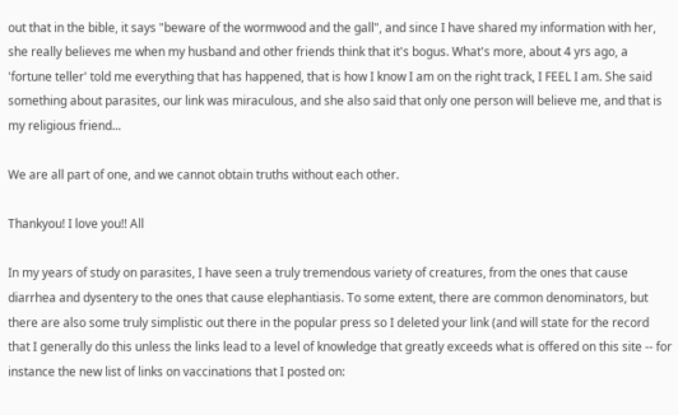out that in the bible, it says "beware of the wormwood and the gall", and since I have shared my information with her, she really believes me when my husband and other friends think that it's bogus. What's more, about 4 yrs ago, a 'fortune teller' told me everything that has happened, that is how I know I am on the right track, I FEEL I am. She said something about parasites, our link was miraculous, and she also said that only one person will believe me, and that is my religious friend...

We are all part of one, and we cannot obtain truths without each other.

Thankyou! I love you!! All

In my years of study on parasites, I have seen a truly tremendous variety of creatures, from the ones that cause diarrhea and dysentery to the ones that cause elephantiasis. To some extent, there are common denominators, but there are also some truly simplistic out there in the popular press so I deleted your link (and will state for the record that I generally do this unless the links lead to a level of knowledge that greatly exceeds what is offered on this site -- for instance the new list of links on vaccinations that I posted on: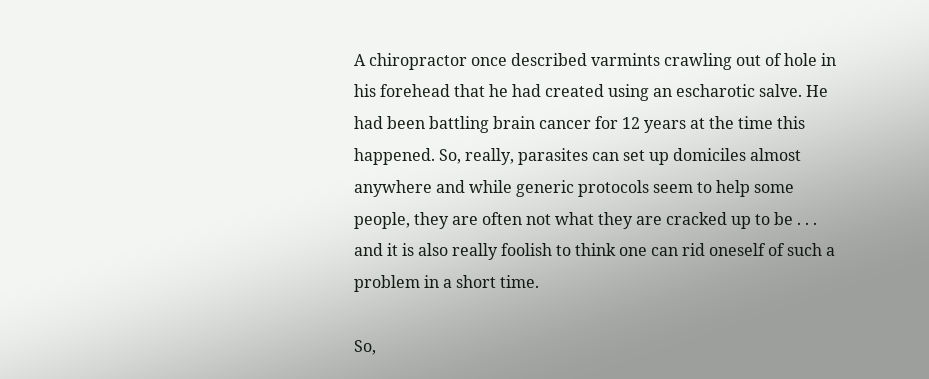A chiropractor once described varmints crawling out of hole in his forehead that he had created using an escharotic salve. He had been battling brain cancer for 12 years at the time this happened. So, really, parasites can set up domiciles almost anywhere and while generic protocols seem to help some people, they are often not what they are cracked up to be . . . and it is also really foolish to think one can rid oneself of such a problem in a short time.

So,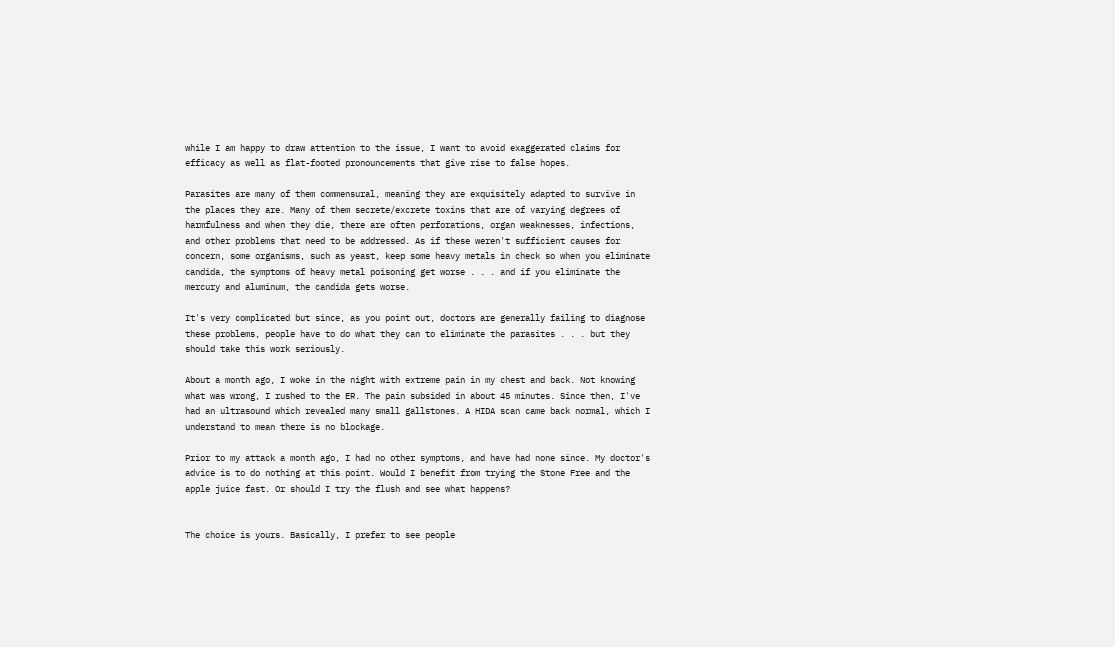while I am happy to draw attention to the issue, I want to avoid exaggerated claims for efficacy as well as flat-footed pronouncements that give rise to false hopes.

Parasites are many of them commensural, meaning they are exquisitely adapted to survive in the places they are. Many of them secrete/excrete toxins that are of varying degrees of harmfulness and when they die, there are often perforations, organ weaknesses, infections, and other problems that need to be addressed. As if these weren't sufficient causes for concern, some organisms, such as yeast, keep some heavy metals in check so when you eliminate candida, the symptoms of heavy metal poisoning get worse . . . and if you eliminate the mercury and aluminum, the candida gets worse.

It's very complicated but since, as you point out, doctors are generally failing to diagnose these problems, people have to do what they can to eliminate the parasites . . . but they should take this work seriously.

About a month ago, I woke in the night with extreme pain in my chest and back. Not knowing what was wrong, I rushed to the ER. The pain subsided in about 45 minutes. Since then, I've had an ultrasound which revealed many small gallstones. A HIDA scan came back normal, which I understand to mean there is no blockage.

Prior to my attack a month ago, I had no other symptoms, and have had none since. My doctor's advice is to do nothing at this point. Would I benefit from trying the Stone Free and the apple juice fast. Or should I try the flush and see what happens?


The choice is yours. Basically, I prefer to see people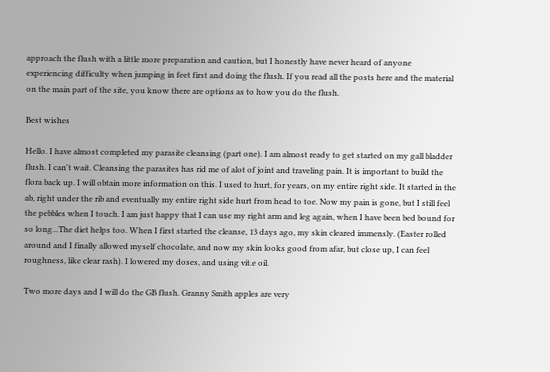approach the flush with a little more preparation and caution, but I honestly have never heard of anyone experiencing difficulty when jumping in feet first and doing the flush. If you read all the posts here and the material on the main part of the site, you know there are options as to how you do the flush.

Best wishes

Hello. I have almost completed my parasite cleansing (part one). I am almost ready to get started on my gall bladder flush. I can't wait. Cleansing the parasites has rid me of alot of joint and traveling pain. It is important to build the flora back up. I will obtain more information on this. I used to hurt, for years, on my entire right side. It started in the ab, right under the rib and eventually my entire right side hurt from head to toe. Now my pain is gone, but I still feel the pebbles when I touch. I am just happy that I can use my right arm and leg again, when I have been bed bound for so long...The diet helps too. When I first started the cleanse, 13 days ago, my skin cleared immensly. (Easter rolled around and I finally allowed myself chocolate, and now my skin looks good from afar, but close up, I can feel roughness, like clear rash). I lowered my doses, and using vit.e oil.

Two more days and I will do the GB flush. Granny Smith apples are very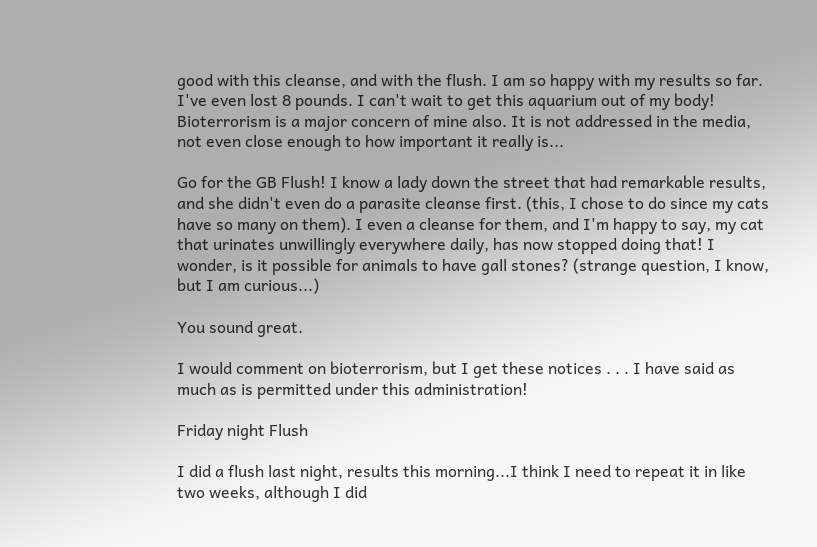good with this cleanse, and with the flush. I am so happy with my results so far. I've even lost 8 pounds. I can't wait to get this aquarium out of my body! Bioterrorism is a major concern of mine also. It is not addressed in the media, not even close enough to how important it really is...

Go for the GB Flush! I know a lady down the street that had remarkable results, and she didn't even do a parasite cleanse first. (this, I chose to do since my cats have so many on them). I even a cleanse for them, and I'm happy to say, my cat that urinates unwillingly everywhere daily, has now stopped doing that! I wonder, is it possible for animals to have gall stones? (strange question, I know, but I am curious...)

You sound great.

I would comment on bioterrorism, but I get these notices . . . I have said as much as is permitted under this administration!

Friday night Flush

I did a flush last night, results this morning...I think I need to repeat it in like two weeks, although I did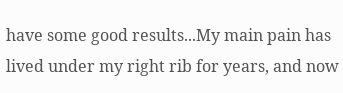have some good results...My main pain has lived under my right rib for years, and now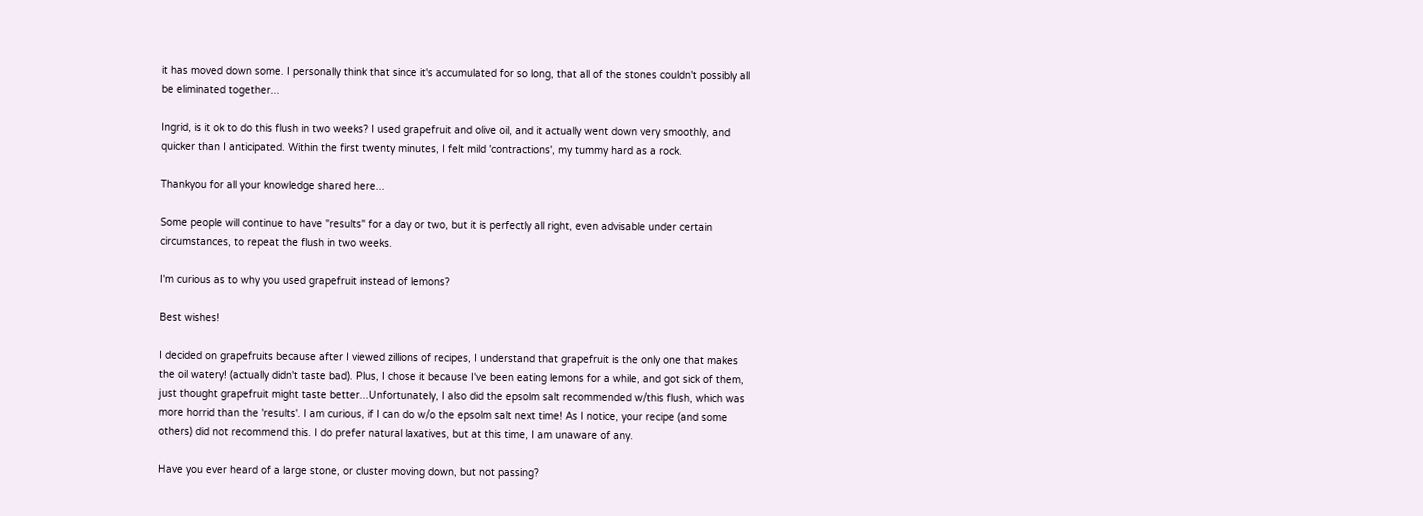it has moved down some. I personally think that since it's accumulated for so long, that all of the stones couldn't possibly all be eliminated together...

Ingrid, is it ok to do this flush in two weeks? I used grapefruit and olive oil, and it actually went down very smoothly, and quicker than I anticipated. Within the first twenty minutes, I felt mild 'contractions', my tummy hard as a rock.

Thankyou for all your knowledge shared here...

Some people will continue to have "results" for a day or two, but it is perfectly all right, even advisable under certain circumstances, to repeat the flush in two weeks.

I'm curious as to why you used grapefruit instead of lemons?

Best wishes!

I decided on grapefruits because after I viewed zillions of recipes, I understand that grapefruit is the only one that makes the oil watery! (actually didn't taste bad). Plus, I chose it because I've been eating lemons for a while, and got sick of them, just thought grapefruit might taste better...Unfortunately, I also did the epsolm salt recommended w/this flush, which was more horrid than the 'results'. I am curious, if I can do w/o the epsolm salt next time! As I notice, your recipe (and some others) did not recommend this. I do prefer natural laxatives, but at this time, I am unaware of any.

Have you ever heard of a large stone, or cluster moving down, but not passing?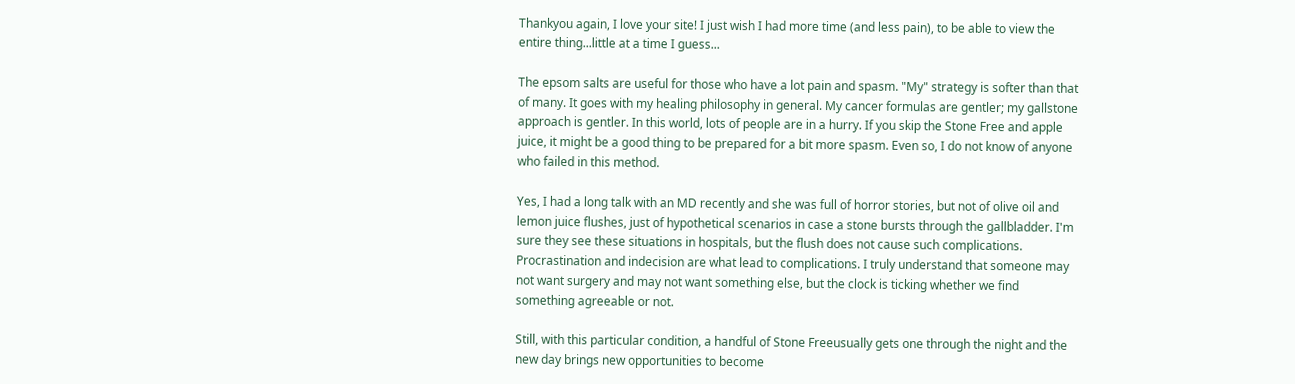Thankyou again, I love your site! I just wish I had more time (and less pain), to be able to view the entire thing...little at a time I guess...

The epsom salts are useful for those who have a lot pain and spasm. "My" strategy is softer than that of many. It goes with my healing philosophy in general. My cancer formulas are gentler; my gallstone approach is gentler. In this world, lots of people are in a hurry. If you skip the Stone Free and apple juice, it might be a good thing to be prepared for a bit more spasm. Even so, I do not know of anyone who failed in this method.

Yes, I had a long talk with an MD recently and she was full of horror stories, but not of olive oil and lemon juice flushes, just of hypothetical scenarios in case a stone bursts through the gallbladder. I'm sure they see these situations in hospitals, but the flush does not cause such complications. Procrastination and indecision are what lead to complications. I truly understand that someone may not want surgery and may not want something else, but the clock is ticking whether we find something agreeable or not.

Still, with this particular condition, a handful of Stone Freeusually gets one through the night and the new day brings new opportunities to become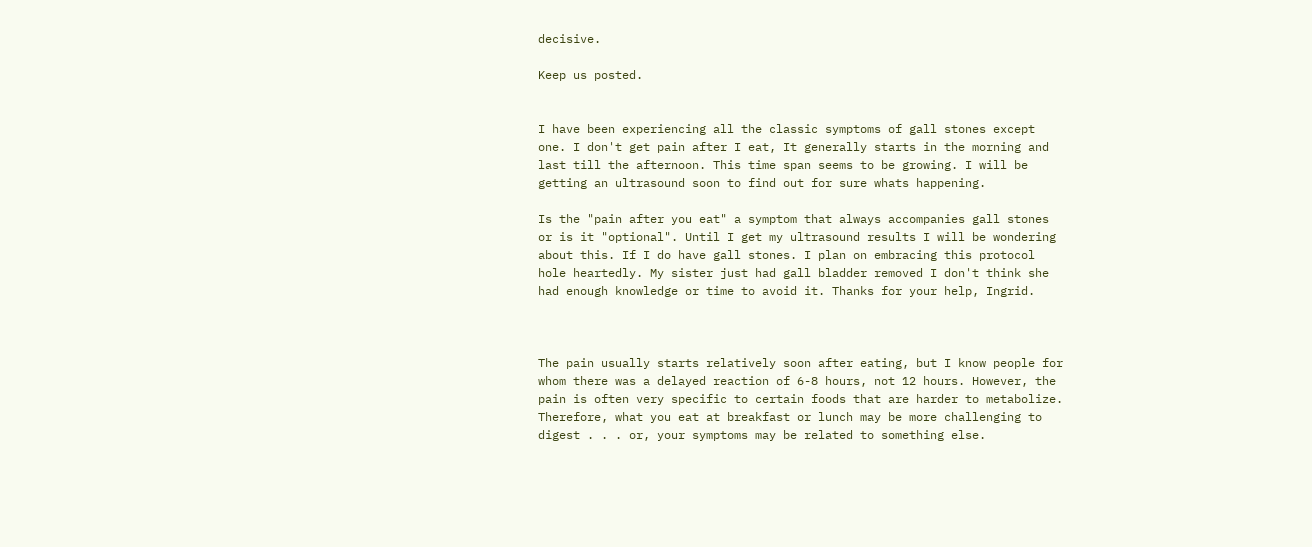decisive.

Keep us posted.


I have been experiencing all the classic symptoms of gall stones except one. I don't get pain after I eat, It generally starts in the morning and last till the afternoon. This time span seems to be growing. I will be getting an ultrasound soon to find out for sure whats happening.

Is the "pain after you eat" a symptom that always accompanies gall stones or is it "optional". Until I get my ultrasound results I will be wondering about this. If I do have gall stones. I plan on embracing this protocol hole heartedly. My sister just had gall bladder removed I don't think she had enough knowledge or time to avoid it. Thanks for your help, Ingrid.



The pain usually starts relatively soon after eating, but I know people for whom there was a delayed reaction of 6-8 hours, not 12 hours. However, the pain is often very specific to certain foods that are harder to metabolize. Therefore, what you eat at breakfast or lunch may be more challenging to digest . . . or, your symptoms may be related to something else.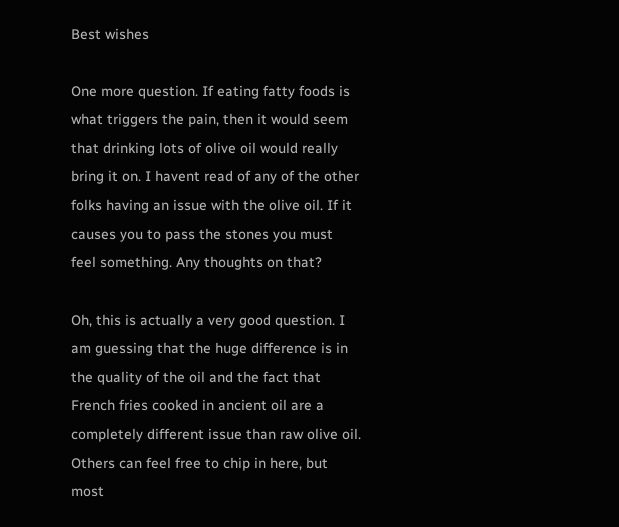Best wishes

One more question. If eating fatty foods is what triggers the pain, then it would seem that drinking lots of olive oil would really bring it on. I havent read of any of the other folks having an issue with the olive oil. If it causes you to pass the stones you must feel something. Any thoughts on that?

Oh, this is actually a very good question. I am guessing that the huge difference is in the quality of the oil and the fact that French fries cooked in ancient oil are a completely different issue than raw olive oil. Others can feel free to chip in here, but most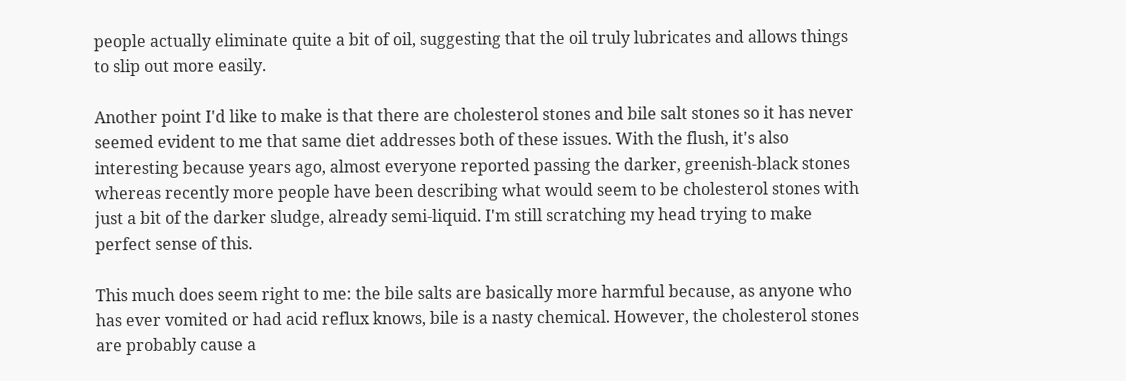people actually eliminate quite a bit of oil, suggesting that the oil truly lubricates and allows things to slip out more easily.

Another point I'd like to make is that there are cholesterol stones and bile salt stones so it has never seemed evident to me that same diet addresses both of these issues. With the flush, it's also interesting because years ago, almost everyone reported passing the darker, greenish-black stones whereas recently more people have been describing what would seem to be cholesterol stones with just a bit of the darker sludge, already semi-liquid. I'm still scratching my head trying to make perfect sense of this.

This much does seem right to me: the bile salts are basically more harmful because, as anyone who has ever vomited or had acid reflux knows, bile is a nasty chemical. However, the cholesterol stones are probably cause a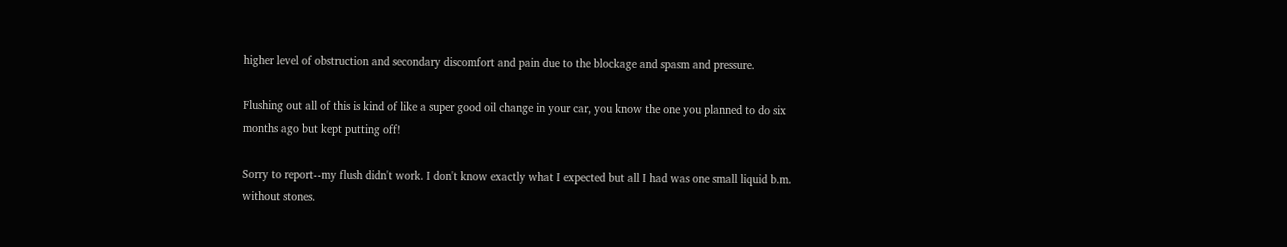higher level of obstruction and secondary discomfort and pain due to the blockage and spasm and pressure.

Flushing out all of this is kind of like a super good oil change in your car, you know the one you planned to do six months ago but kept putting off!

Sorry to report--my flush didn't work. I don't know exactly what I expected but all I had was one small liquid b.m. without stones.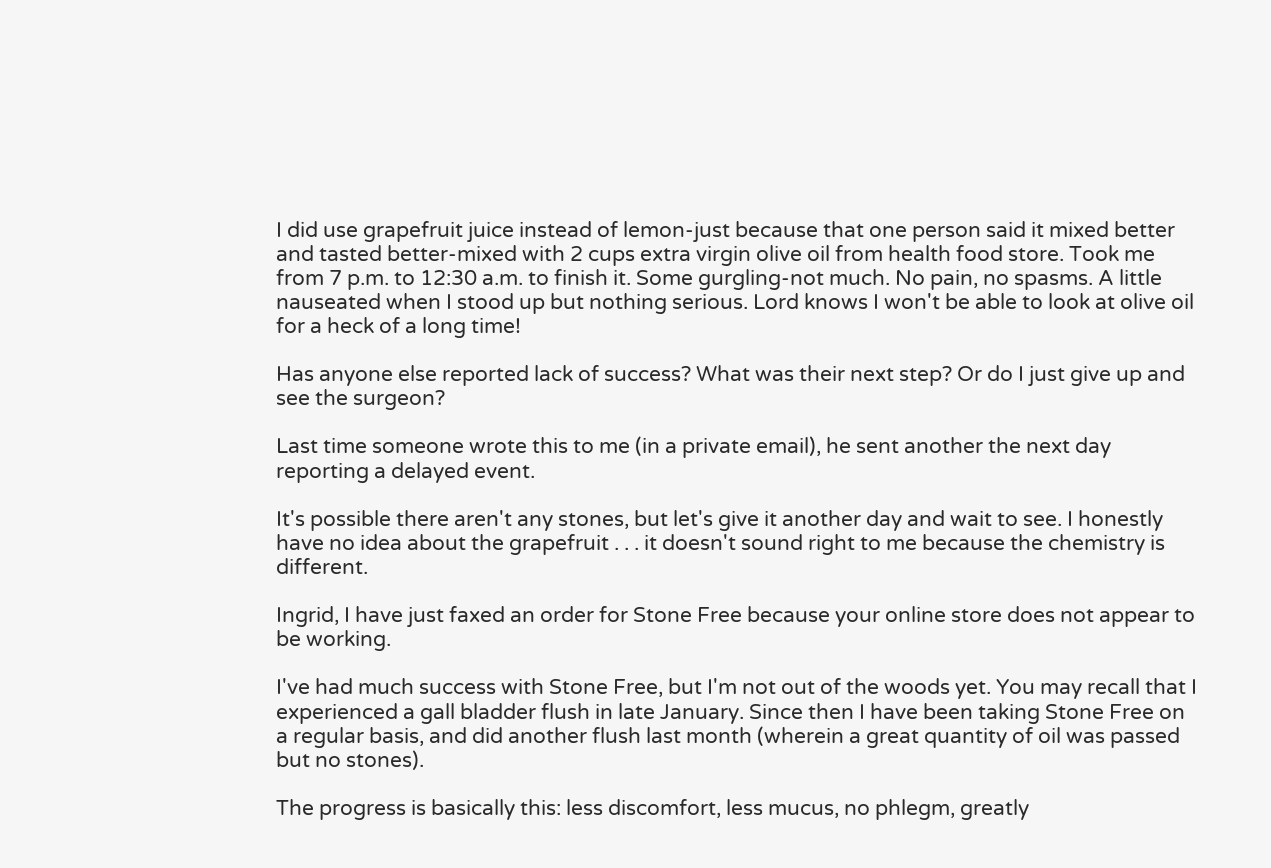I did use grapefruit juice instead of lemon-just because that one person said it mixed better and tasted better-mixed with 2 cups extra virgin olive oil from health food store. Took me from 7 p.m. to 12:30 a.m. to finish it. Some gurgling-not much. No pain, no spasms. A little nauseated when I stood up but nothing serious. Lord knows I won't be able to look at olive oil for a heck of a long time!

Has anyone else reported lack of success? What was their next step? Or do I just give up and see the surgeon?

Last time someone wrote this to me (in a private email), he sent another the next day reporting a delayed event.

It's possible there aren't any stones, but let's give it another day and wait to see. I honestly have no idea about the grapefruit . . . it doesn't sound right to me because the chemistry is different.

Ingrid, I have just faxed an order for Stone Free because your online store does not appear to be working.

I've had much success with Stone Free, but I'm not out of the woods yet. You may recall that I experienced a gall bladder flush in late January. Since then I have been taking Stone Free on a regular basis, and did another flush last month (wherein a great quantity of oil was passed but no stones).

The progress is basically this: less discomfort, less mucus, no phlegm, greatly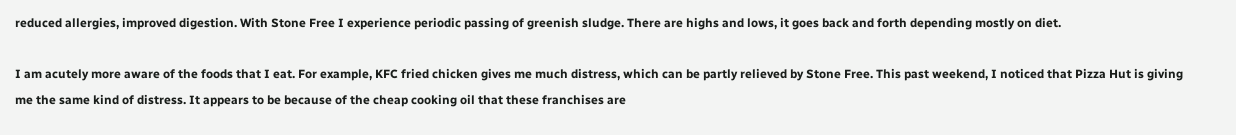reduced allergies, improved digestion. With Stone Free I experience periodic passing of greenish sludge. There are highs and lows, it goes back and forth depending mostly on diet.

I am acutely more aware of the foods that I eat. For example, KFC fried chicken gives me much distress, which can be partly relieved by Stone Free. This past weekend, I noticed that Pizza Hut is giving me the same kind of distress. It appears to be because of the cheap cooking oil that these franchises are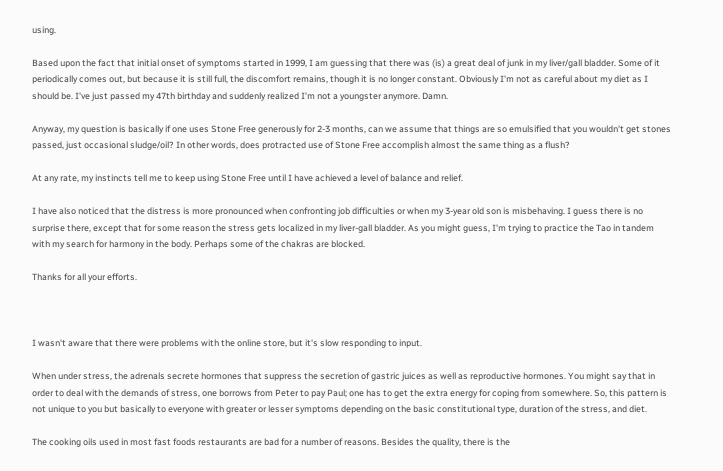using.

Based upon the fact that initial onset of symptoms started in 1999, I am guessing that there was (is) a great deal of junk in my liver/gall bladder. Some of it periodically comes out, but because it is still full, the discomfort remains, though it is no longer constant. Obviously I'm not as careful about my diet as I should be. I've just passed my 47th birthday and suddenly realized I'm not a youngster anymore. Damn.

Anyway, my question is basically if one uses Stone Free generously for 2-3 months, can we assume that things are so emulsified that you wouldn't get stones passed, just occasional sludge/oil? In other words, does protracted use of Stone Free accomplish almost the same thing as a flush?

At any rate, my instincts tell me to keep using Stone Free until I have achieved a level of balance and relief.

I have also noticed that the distress is more pronounced when confronting job difficulties or when my 3-year old son is misbehaving. I guess there is no surprise there, except that for some reason the stress gets localized in my liver-gall bladder. As you might guess, I'm trying to practice the Tao in tandem with my search for harmony in the body. Perhaps some of the chakras are blocked.

Thanks for all your efforts.



I wasn't aware that there were problems with the online store, but it's slow responding to input.

When under stress, the adrenals secrete hormones that suppress the secretion of gastric juices as well as reproductive hormones. You might say that in order to deal with the demands of stress, one borrows from Peter to pay Paul; one has to get the extra energy for coping from somewhere. So, this pattern is not unique to you but basically to everyone with greater or lesser symptoms depending on the basic constitutional type, duration of the stress, and diet.

The cooking oils used in most fast foods restaurants are bad for a number of reasons. Besides the quality, there is the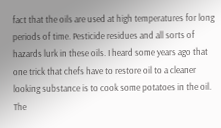fact that the oils are used at high temperatures for long periods of time. Pesticide residues and all sorts of hazards lurk in these oils. I heard some years ago that one trick that chefs have to restore oil to a cleaner looking substance is to cook some potatoes in the oil. The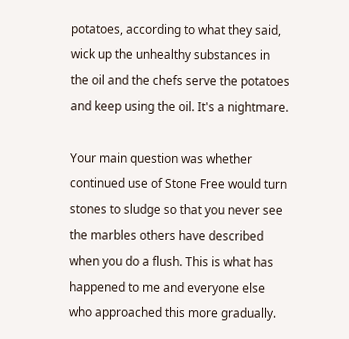potatoes, according to what they said, wick up the unhealthy substances in the oil and the chefs serve the potatoes and keep using the oil. It's a nightmare.

Your main question was whether continued use of Stone Free would turn stones to sludge so that you never see the marbles others have described when you do a flush. This is what has happened to me and everyone else who approached this more gradually.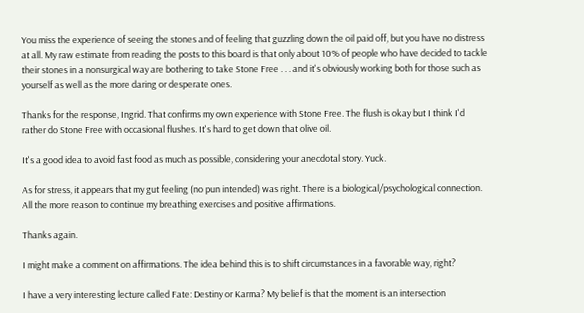You miss the experience of seeing the stones and of feeling that guzzling down the oil paid off, but you have no distress at all. My raw estimate from reading the posts to this board is that only about 10% of people who have decided to tackle their stones in a nonsurgical way are bothering to take Stone Free . . . and it's obviously working both for those such as yourself as well as the more daring or desperate ones.

Thanks for the response, Ingrid. That confirms my own experience with Stone Free. The flush is okay but I think I'd rather do Stone Free with occasional flushes. It's hard to get down that olive oil.

It's a good idea to avoid fast food as much as possible, considering your anecdotal story. Yuck.

As for stress, it appears that my gut feeling (no pun intended) was right. There is a biological/psychological connection. All the more reason to continue my breathing exercises and positive affirmations.

Thanks again.

I might make a comment on affirmations. The idea behind this is to shift circumstances in a favorable way, right?

I have a very interesting lecture called Fate: Destiny or Karma? My belief is that the moment is an intersection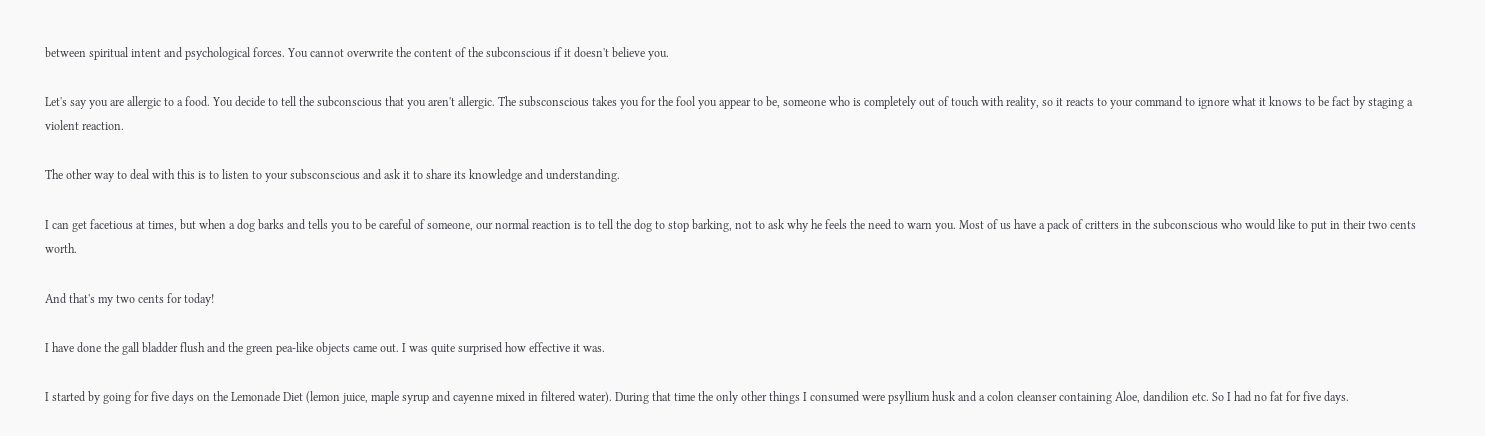between spiritual intent and psychological forces. You cannot overwrite the content of the subconscious if it doesn't believe you.

Let's say you are allergic to a food. You decide to tell the subconscious that you aren't allergic. The subsconscious takes you for the fool you appear to be, someone who is completely out of touch with reality, so it reacts to your command to ignore what it knows to be fact by staging a violent reaction.

The other way to deal with this is to listen to your subsconscious and ask it to share its knowledge and understanding.

I can get facetious at times, but when a dog barks and tells you to be careful of someone, our normal reaction is to tell the dog to stop barking, not to ask why he feels the need to warn you. Most of us have a pack of critters in the subconscious who would like to put in their two cents worth.

And that's my two cents for today!

I have done the gall bladder flush and the green pea-like objects came out. I was quite surprised how effective it was.

I started by going for five days on the Lemonade Diet (lemon juice, maple syrup and cayenne mixed in filtered water). During that time the only other things I consumed were psyllium husk and a colon cleanser containing Aloe, dandilion etc. So I had no fat for five days.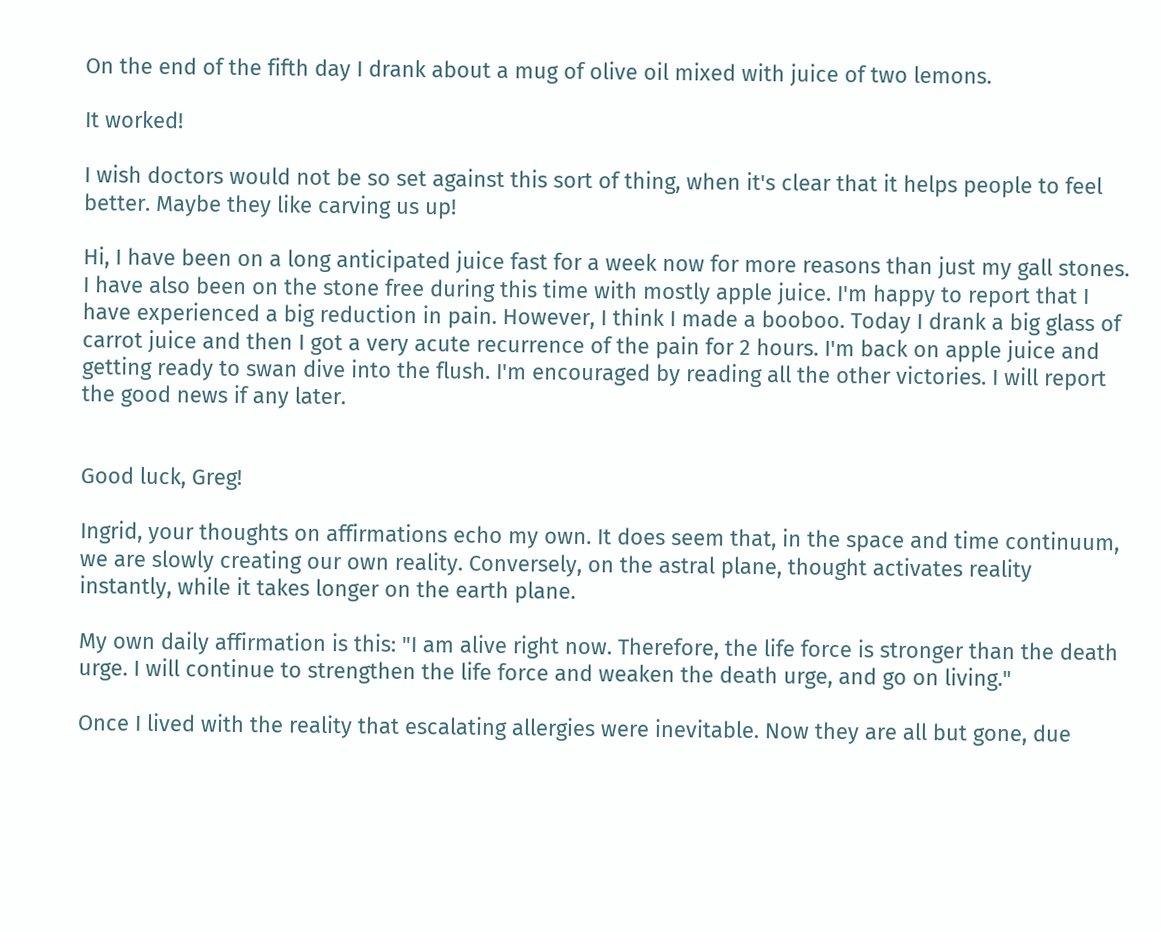On the end of the fifth day I drank about a mug of olive oil mixed with juice of two lemons.

It worked!

I wish doctors would not be so set against this sort of thing, when it's clear that it helps people to feel better. Maybe they like carving us up!

Hi, I have been on a long anticipated juice fast for a week now for more reasons than just my gall stones. I have also been on the stone free during this time with mostly apple juice. I'm happy to report that I have experienced a big reduction in pain. However, I think I made a booboo. Today I drank a big glass of carrot juice and then I got a very acute recurrence of the pain for 2 hours. I'm back on apple juice and getting ready to swan dive into the flush. I'm encouraged by reading all the other victories. I will report the good news if any later.


Good luck, Greg!

Ingrid, your thoughts on affirmations echo my own. It does seem that, in the space and time continuum, we are slowly creating our own reality. Conversely, on the astral plane, thought activates reality instantly, while it takes longer on the earth plane.

My own daily affirmation is this: "I am alive right now. Therefore, the life force is stronger than the death urge. I will continue to strengthen the life force and weaken the death urge, and go on living."

Once I lived with the reality that escalating allergies were inevitable. Now they are all but gone, due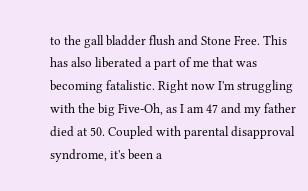to the gall bladder flush and Stone Free. This has also liberated a part of me that was becoming fatalistic. Right now I'm struggling with the big Five-Oh, as I am 47 and my father died at 50. Coupled with parental disapproval syndrome, it's been a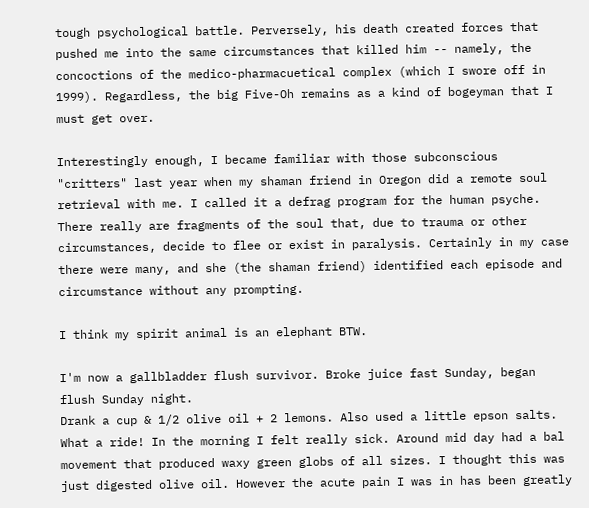tough psychological battle. Perversely, his death created forces that pushed me into the same circumstances that killed him -- namely, the concoctions of the medico-pharmacuetical complex (which I swore off in 1999). Regardless, the big Five-Oh remains as a kind of bogeyman that I must get over.

Interestingly enough, I became familiar with those subconscious "critters" last year when my shaman friend in Oregon did a remote soul retrieval with me. I called it a defrag program for the human psyche. There really are fragments of the soul that, due to trauma or other circumstances, decide to flee or exist in paralysis. Certainly in my case there were many, and she (the shaman friend) identified each episode and circumstance without any prompting.

I think my spirit animal is an elephant BTW.

I'm now a gallbladder flush survivor. Broke juice fast Sunday, began flush Sunday night.
Drank a cup & 1/2 olive oil + 2 lemons. Also used a little epson salts. What a ride! In the morning I felt really sick. Around mid day had a bal movement that produced waxy green globs of all sizes. I thought this was just digested olive oil. However the acute pain I was in has been greatly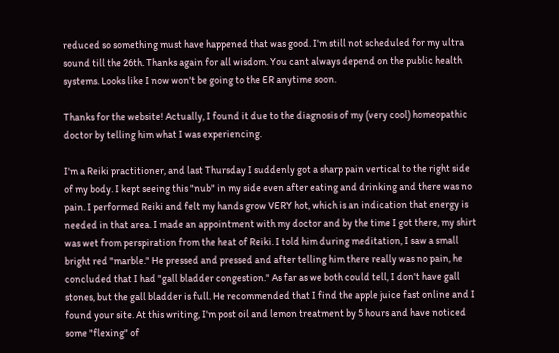reduced so something must have happened that was good. I'm still not scheduled for my ultra sound till the 26th. Thanks again for all wisdom. You cant always depend on the public health systems. Looks like I now won't be going to the ER anytime soon.

Thanks for the website! Actually, I found it due to the diagnosis of my (very cool) homeopathic doctor by telling him what I was experiencing.

I'm a Reiki practitioner, and last Thursday I suddenly got a sharp pain vertical to the right side of my body. I kept seeing this "nub" in my side even after eating and drinking and there was no pain. I performed Reiki and felt my hands grow VERY hot, which is an indication that energy is needed in that area. I made an appointment with my doctor and by the time I got there, my shirt was wet from perspiration from the heat of Reiki. I told him during meditation, I saw a small bright red "marble." He pressed and pressed and after telling him there really was no pain, he concluded that I had "gall bladder congestion." As far as we both could tell, I don't have gall stones, but the gall bladder is full. He recommended that I find the apple juice fast online and I found your site. At this writing, I'm post oil and lemon treatment by 5 hours and have noticed some "flexing" of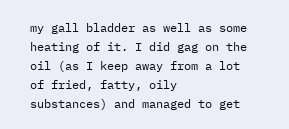my gall bladder as well as some heating of it. I did gag on the oil (as I keep away from a lot of fried, fatty, oily substances) and managed to get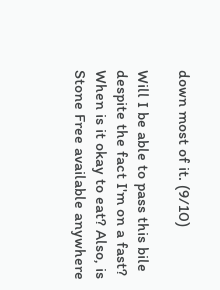down most of it. (9/10)

Will I be able to pass this bile despite the fact I'm on a fast? When is it okay to eat? Also, is Stone Free available anywhere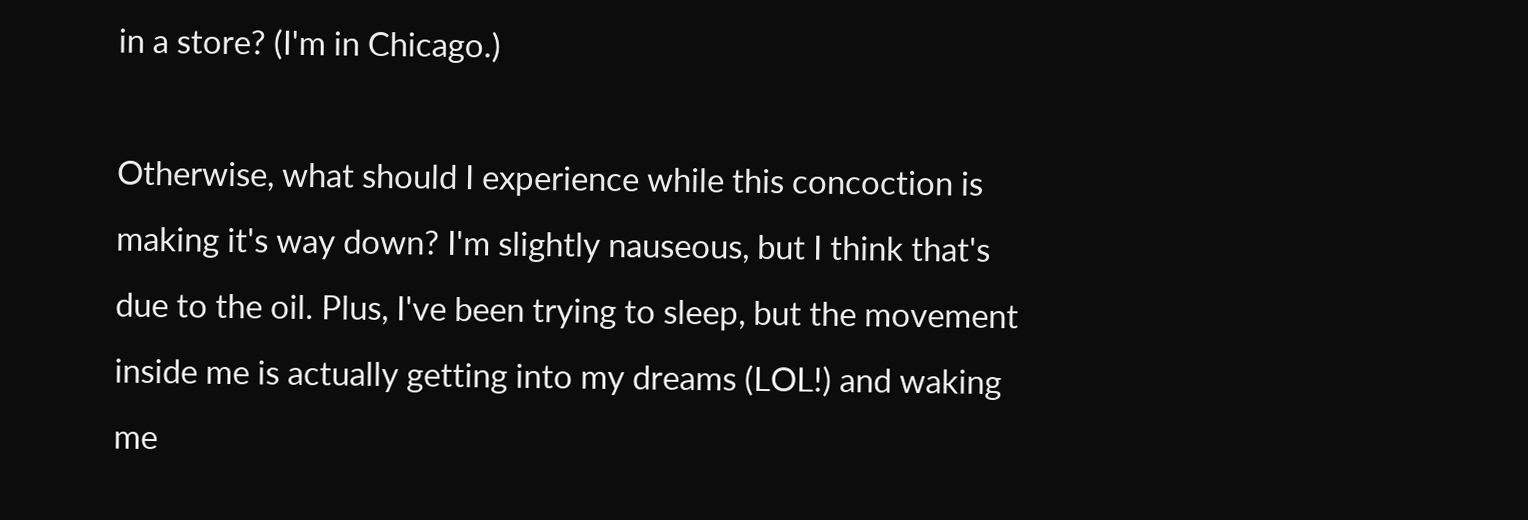in a store? (I'm in Chicago.)

Otherwise, what should I experience while this concoction is making it's way down? I'm slightly nauseous, but I think that's due to the oil. Plus, I've been trying to sleep, but the movement inside me is actually getting into my dreams (LOL!) and waking me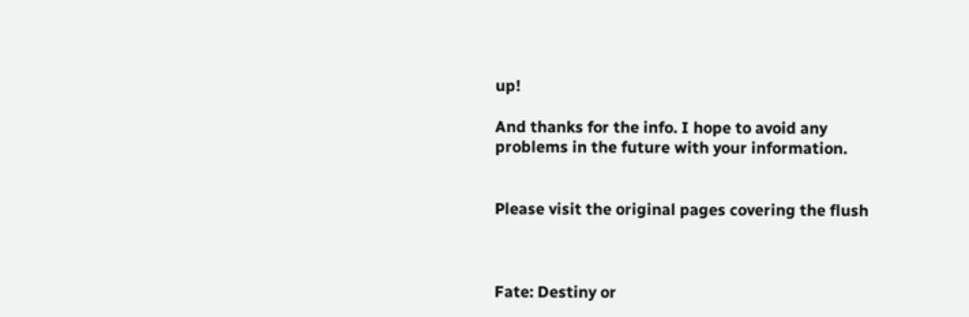up!

And thanks for the info. I hope to avoid any problems in the future with your information.


Please visit the original pages covering the flush



Fate: Destiny or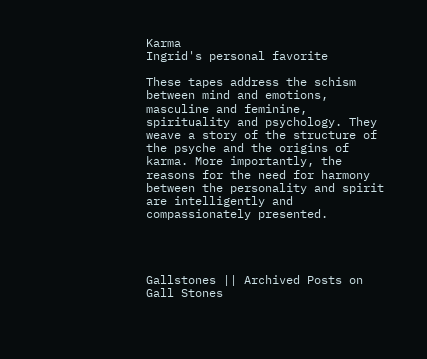Karma
Ingrid's personal favorite

These tapes address the schism between mind and emotions, masculine and feminine, spirituality and psychology. They weave a story of the structure of the psyche and the origins of karma. More importantly, the reasons for the need for harmony between the personality and spirit are intelligently and compassionately presented.




Gallstones || Archived Posts on Gall Stones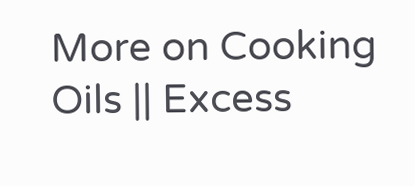More on Cooking Oils || Excess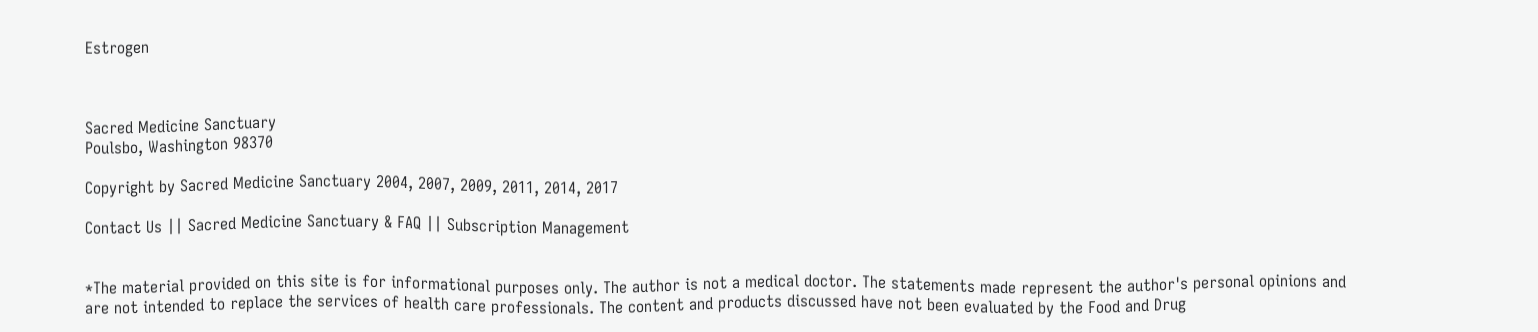Estrogen



Sacred Medicine Sanctuary
Poulsbo, Washington 98370

Copyright by Sacred Medicine Sanctuary 2004, 2007, 2009, 2011, 2014, 2017

Contact Us || Sacred Medicine Sanctuary & FAQ || Subscription Management


*The material provided on this site is for informational purposes only. The author is not a medical doctor. The statements made represent the author's personal opinions and are not intended to replace the services of health care professionals. The content and products discussed have not been evaluated by the Food and Drug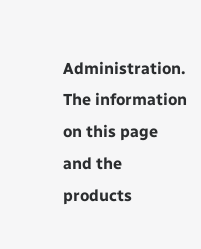Administration. The information on this page and the products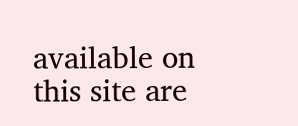available on this site are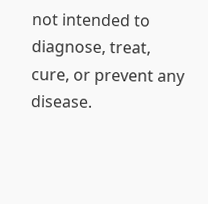not intended to diagnose, treat, cure, or prevent any disease.